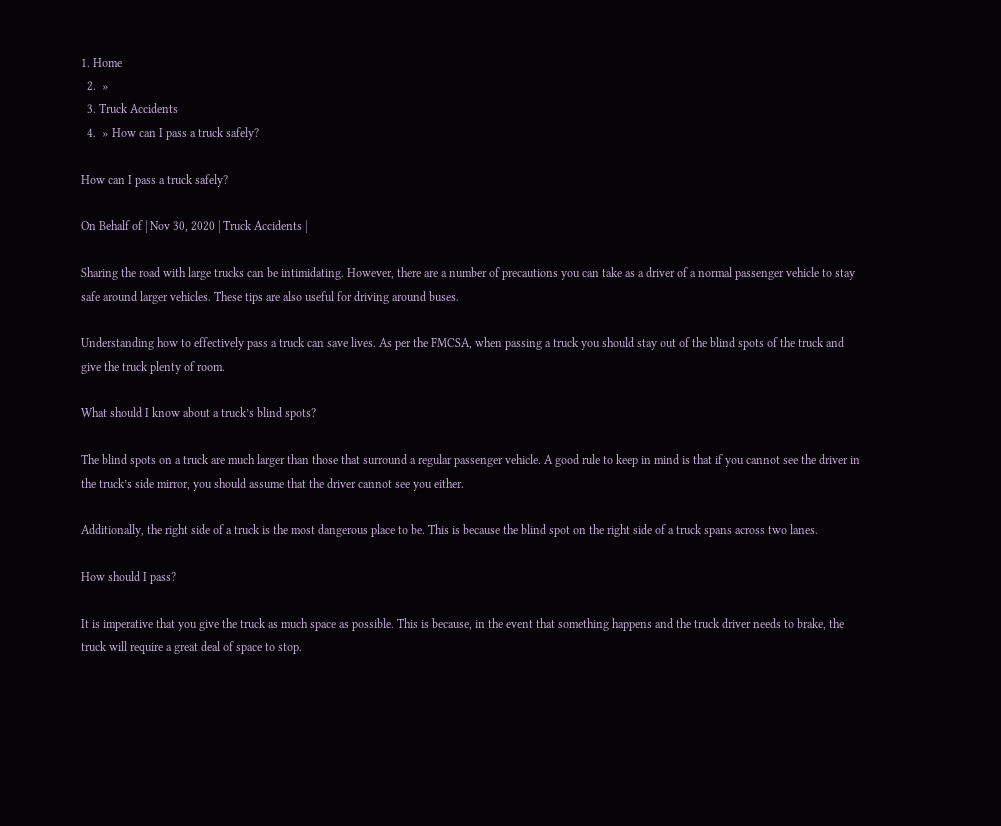1. Home
  2.  »
  3. Truck Accidents
  4.  » How can I pass a truck safely?

How can I pass a truck safely?

On Behalf of | Nov 30, 2020 | Truck Accidents |

Sharing the road with large trucks can be intimidating. However, there are a number of precautions you can take as a driver of a normal passenger vehicle to stay safe around larger vehicles. These tips are also useful for driving around buses.

Understanding how to effectively pass a truck can save lives. As per the FMCSA, when passing a truck you should stay out of the blind spots of the truck and give the truck plenty of room.

What should I know about a truck’s blind spots?

The blind spots on a truck are much larger than those that surround a regular passenger vehicle. A good rule to keep in mind is that if you cannot see the driver in the truck’s side mirror, you should assume that the driver cannot see you either.

Additionally, the right side of a truck is the most dangerous place to be. This is because the blind spot on the right side of a truck spans across two lanes.

How should I pass?

It is imperative that you give the truck as much space as possible. This is because, in the event that something happens and the truck driver needs to brake, the truck will require a great deal of space to stop.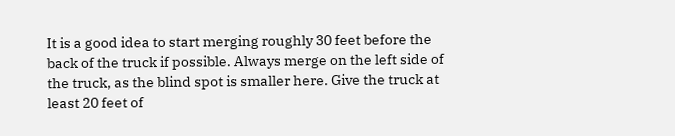It is a good idea to start merging roughly 30 feet before the back of the truck if possible. Always merge on the left side of the truck, as the blind spot is smaller here. Give the truck at least 20 feet of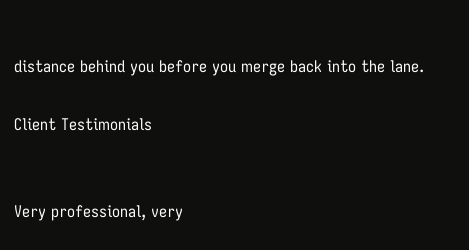distance behind you before you merge back into the lane.

Client Testimonials


Very professional, very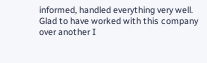informed, handled everything very well. Glad to have worked with this company over another I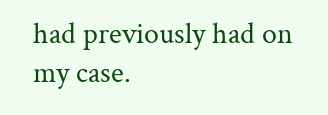had previously had on my case.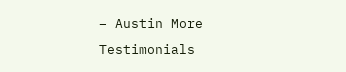– Austin More Testimonials